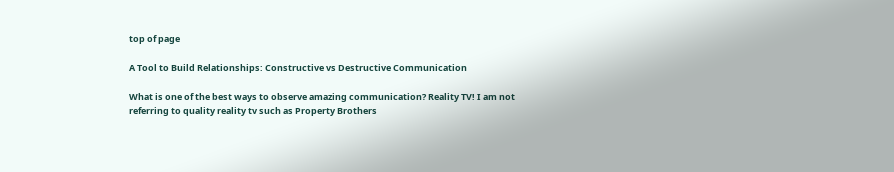top of page

A Tool to Build Relationships: Constructive vs Destructive Communication

What is one of the best ways to observe amazing communication? Reality TV! I am not referring to quality reality tv such as Property Brothers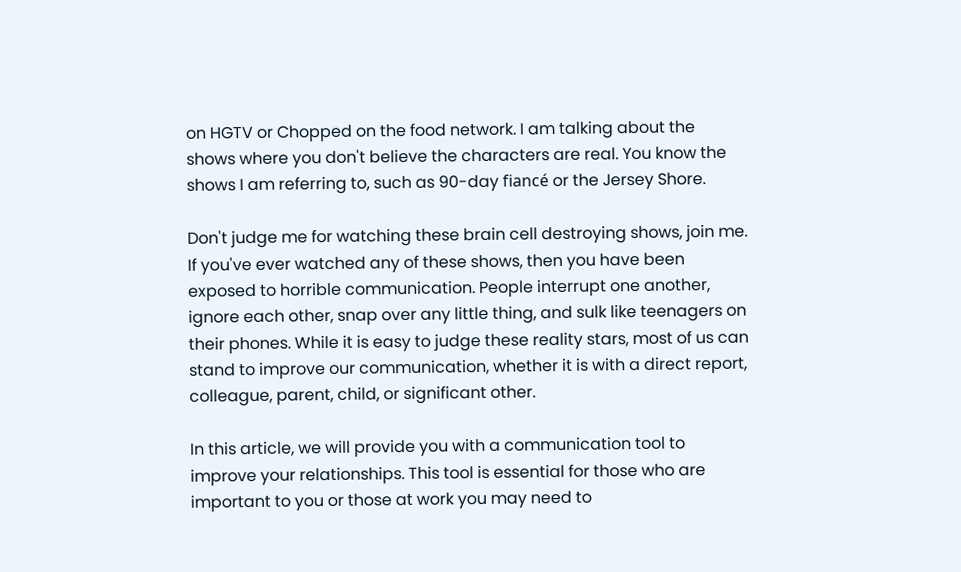on HGTV or Chopped on the food network. I am talking about the shows where you don't believe the characters are real. You know the shows I am referring to, such as 90-day fiancé or the Jersey Shore.

Don't judge me for watching these brain cell destroying shows, join me. If you've ever watched any of these shows, then you have been exposed to horrible communication. People interrupt one another, ignore each other, snap over any little thing, and sulk like teenagers on their phones. While it is easy to judge these reality stars, most of us can stand to improve our communication, whether it is with a direct report, colleague, parent, child, or significant other.

In this article, we will provide you with a communication tool to improve your relationships. This tool is essential for those who are important to you or those at work you may need to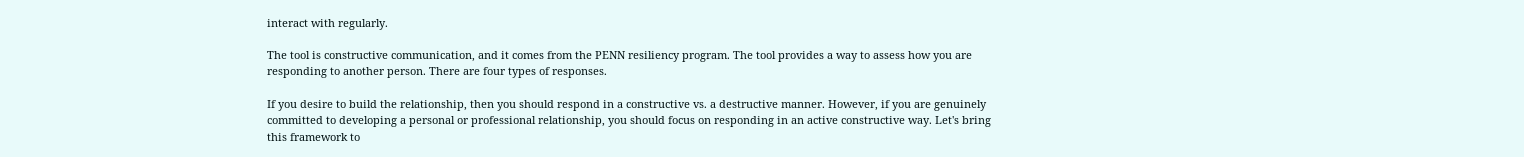interact with regularly.

The tool is constructive communication, and it comes from the PENN resiliency program. The tool provides a way to assess how you are responding to another person. There are four types of responses.

If you desire to build the relationship, then you should respond in a constructive vs. a destructive manner. However, if you are genuinely committed to developing a personal or professional relationship, you should focus on responding in an active constructive way. Let's bring this framework to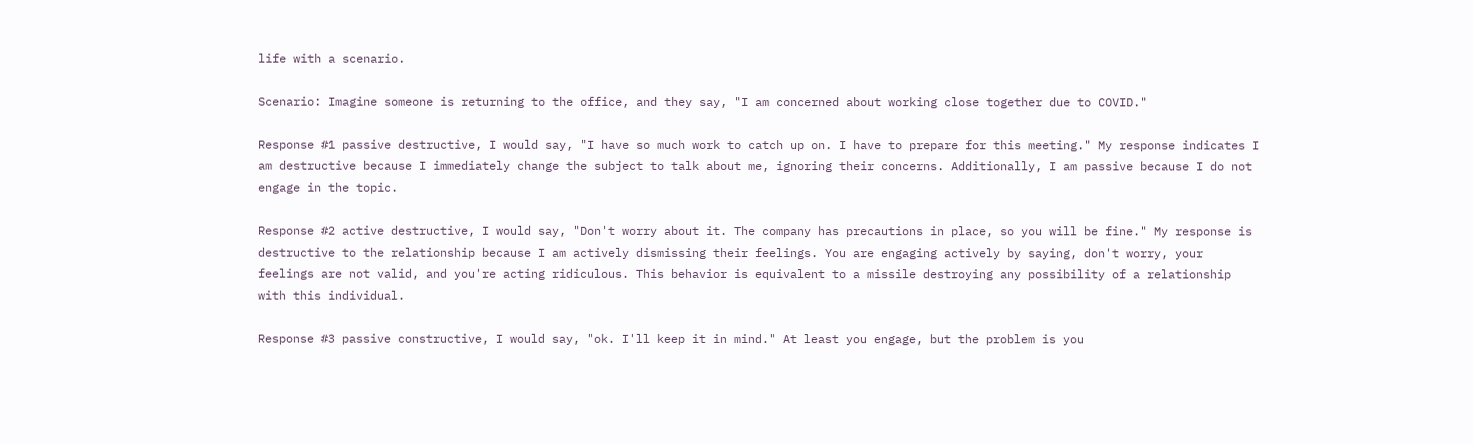life with a scenario.

Scenario: Imagine someone is returning to the office, and they say, "I am concerned about working close together due to COVID."

Response #1 passive destructive, I would say, "I have so much work to catch up on. I have to prepare for this meeting." My response indicates I am destructive because I immediately change the subject to talk about me, ignoring their concerns. Additionally, I am passive because I do not engage in the topic.

Response #2 active destructive, I would say, "Don't worry about it. The company has precautions in place, so you will be fine." My response is destructive to the relationship because I am actively dismissing their feelings. You are engaging actively by saying, don't worry, your feelings are not valid, and you're acting ridiculous. This behavior is equivalent to a missile destroying any possibility of a relationship with this individual.

Response #3 passive constructive, I would say, "ok. I'll keep it in mind." At least you engage, but the problem is you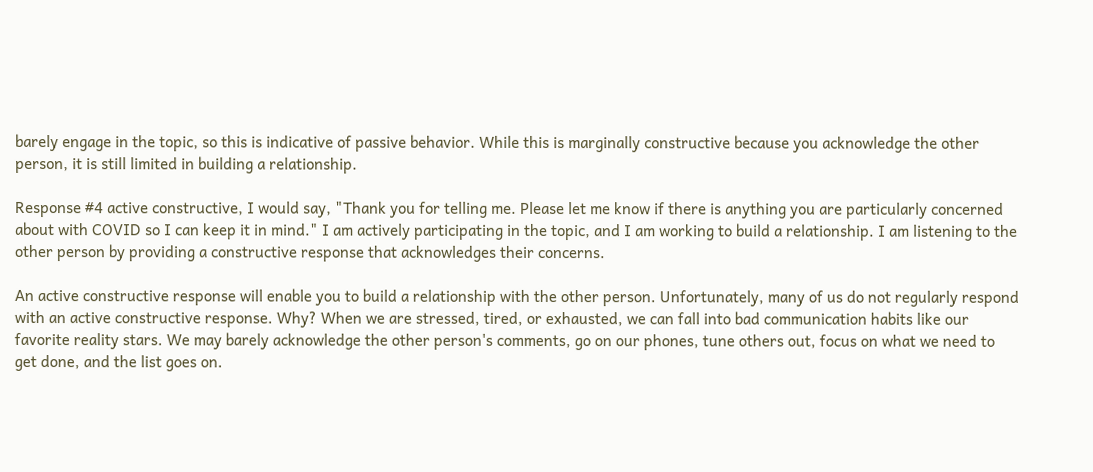barely engage in the topic, so this is indicative of passive behavior. While this is marginally constructive because you acknowledge the other person, it is still limited in building a relationship.

Response #4 active constructive, I would say, "Thank you for telling me. Please let me know if there is anything you are particularly concerned about with COVID so I can keep it in mind." I am actively participating in the topic, and I am working to build a relationship. I am listening to the other person by providing a constructive response that acknowledges their concerns.

An active constructive response will enable you to build a relationship with the other person. Unfortunately, many of us do not regularly respond with an active constructive response. Why? When we are stressed, tired, or exhausted, we can fall into bad communication habits like our favorite reality stars. We may barely acknowledge the other person's comments, go on our phones, tune others out, focus on what we need to get done, and the list goes on.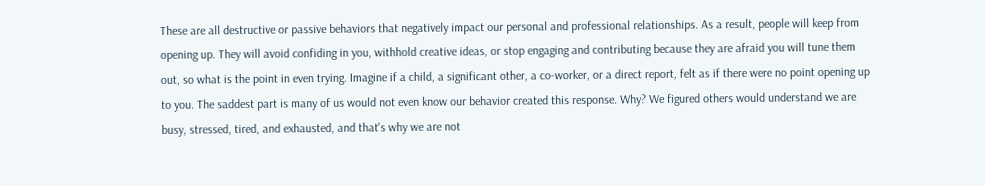These are all destructive or passive behaviors that negatively impact our personal and professional relationships. As a result, people will keep from opening up. They will avoid confiding in you, withhold creative ideas, or stop engaging and contributing because they are afraid you will tune them out, so what is the point in even trying. Imagine if a child, a significant other, a co-worker, or a direct report, felt as if there were no point opening up to you. The saddest part is many of us would not even know our behavior created this response. Why? We figured others would understand we are busy, stressed, tired, and exhausted, and that's why we are not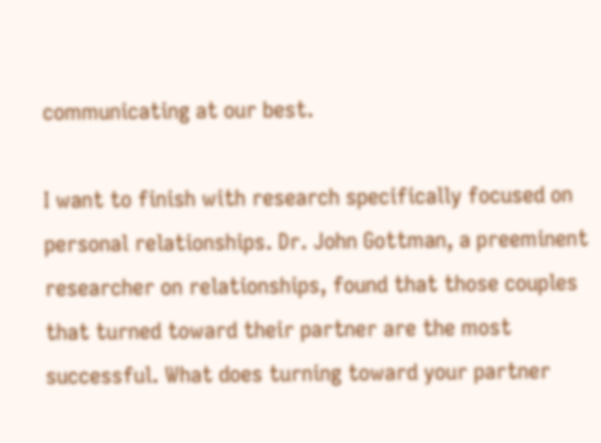communicating at our best.

I want to finish with research specifically focused on personal relationships. Dr. John Gottman, a preeminent researcher on relationships, found that those couples that turned toward their partner are the most successful. What does turning toward your partner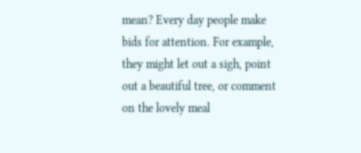mean? Every day people make bids for attention. For example, they might let out a sigh, point out a beautiful tree, or comment on the lovely meal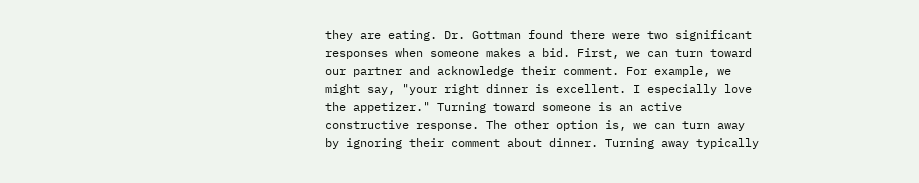they are eating. Dr. Gottman found there were two significant responses when someone makes a bid. First, we can turn toward our partner and acknowledge their comment. For example, we might say, "your right dinner is excellent. I especially love the appetizer." Turning toward someone is an active constructive response. The other option is, we can turn away by ignoring their comment about dinner. Turning away typically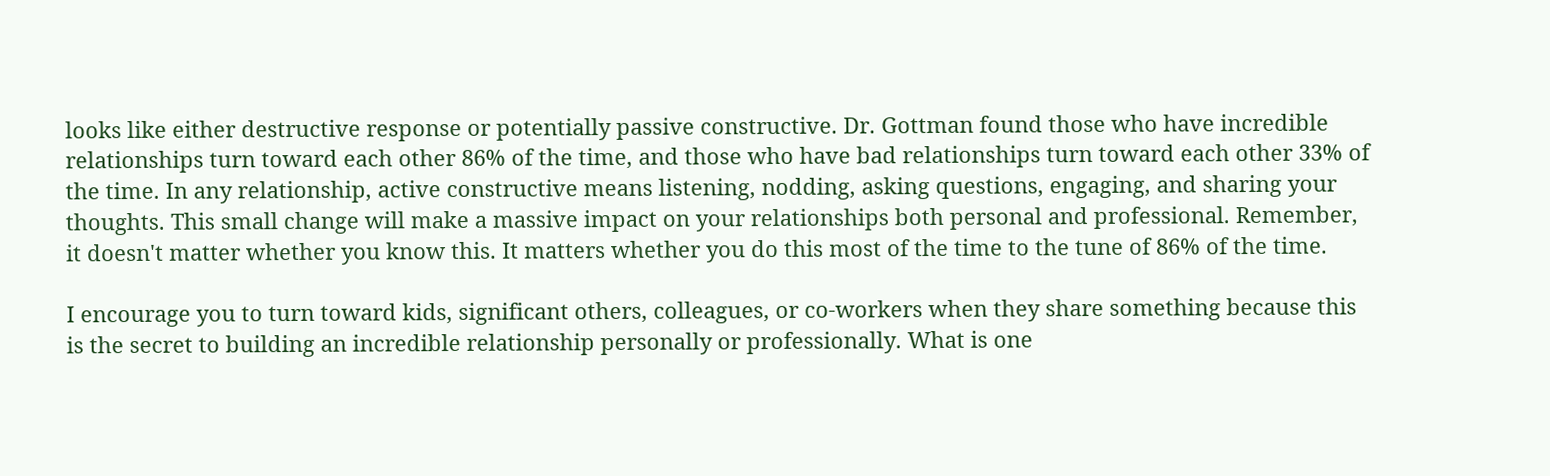looks like either destructive response or potentially passive constructive. Dr. Gottman found those who have incredible relationships turn toward each other 86% of the time, and those who have bad relationships turn toward each other 33% of the time. In any relationship, active constructive means listening, nodding, asking questions, engaging, and sharing your thoughts. This small change will make a massive impact on your relationships both personal and professional. Remember, it doesn't matter whether you know this. It matters whether you do this most of the time to the tune of 86% of the time.

I encourage you to turn toward kids, significant others, colleagues, or co-workers when they share something because this is the secret to building an incredible relationship personally or professionally. What is one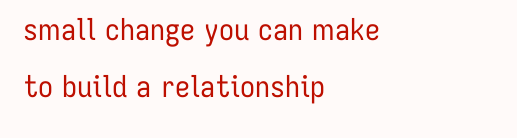small change you can make to build a relationship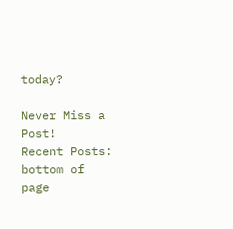today?

Never Miss a Post!
Recent Posts:
bottom of page